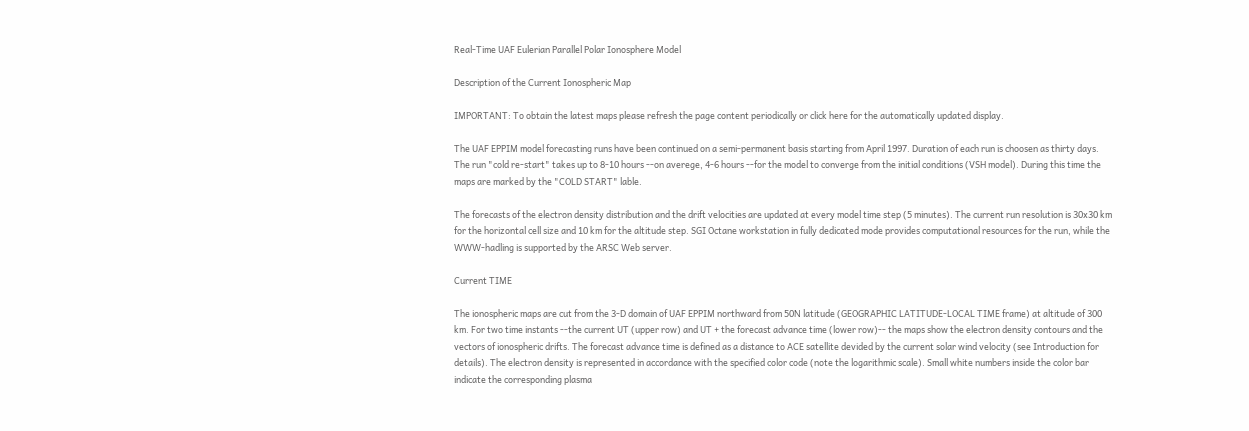Real-Time UAF Eulerian Parallel Polar Ionosphere Model

Description of the Current Ionospheric Map

IMPORTANT: To obtain the latest maps please refresh the page content periodically or click here for the automatically updated display.

The UAF EPPIM model forecasting runs have been continued on a semi-permanent basis starting from April 1997. Duration of each run is choosen as thirty days. The run "cold re-start" takes up to 8-10 hours --on averege, 4-6 hours --for the model to converge from the initial conditions (VSH model). During this time the maps are marked by the "COLD START" lable.

The forecasts of the electron density distribution and the drift velocities are updated at every model time step (5 minutes). The current run resolution is 30x30 km for the horizontal cell size and 10 km for the altitude step. SGI Octane workstation in fully dedicated mode provides computational resources for the run, while the WWW-hadling is supported by the ARSC Web server.

Current TIME

The ionospheric maps are cut from the 3-D domain of UAF EPPIM northward from 50N latitude (GEOGRAPHIC LATITUDE-LOCAL TIME frame) at altitude of 300 km. For two time instants --the current UT (upper row) and UT + the forecast advance time (lower row)-- the maps show the electron density contours and the vectors of ionospheric drifts. The forecast advance time is defined as a distance to ACE satellite devided by the current solar wind velocity (see Introduction for details). The electron density is represented in accordance with the specified color code (note the logarithmic scale). Small white numbers inside the color bar indicate the corresponding plasma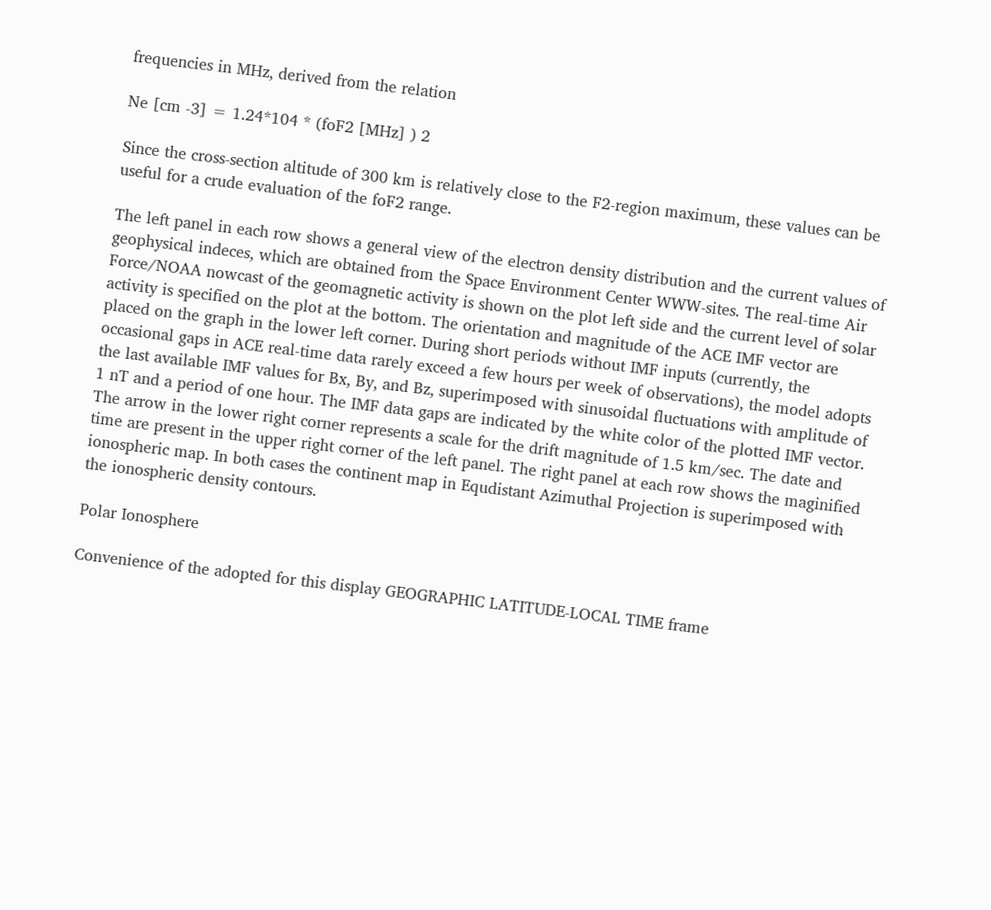frequencies in MHz, derived from the relation

Ne [cm -3] = 1.24*104 * (foF2 [MHz] ) 2

Since the cross-section altitude of 300 km is relatively close to the F2-region maximum, these values can be useful for a crude evaluation of the foF2 range.

The left panel in each row shows a general view of the electron density distribution and the current values of geophysical indeces, which are obtained from the Space Environment Center WWW-sites. The real-time Air Force/NOAA nowcast of the geomagnetic activity is shown on the plot left side and the current level of solar activity is specified on the plot at the bottom. The orientation and magnitude of the ACE IMF vector are placed on the graph in the lower left corner. During short periods without IMF inputs (currently, the occasional gaps in ACE real-time data rarely exceed a few hours per week of observations), the model adopts the last available IMF values for Bx, By, and Bz, superimposed with sinusoidal fluctuations with amplitude of 1 nT and a period of one hour. The IMF data gaps are indicated by the white color of the plotted IMF vector. The arrow in the lower right corner represents a scale for the drift magnitude of 1.5 km/sec. The date and time are present in the upper right corner of the left panel. The right panel at each row shows the maginified ionospheric map. In both cases the continent map in Equdistant Azimuthal Projection is superimposed with the ionospheric density contours.

Polar Ionosphere

Convenience of the adopted for this display GEOGRAPHIC LATITUDE-LOCAL TIME frame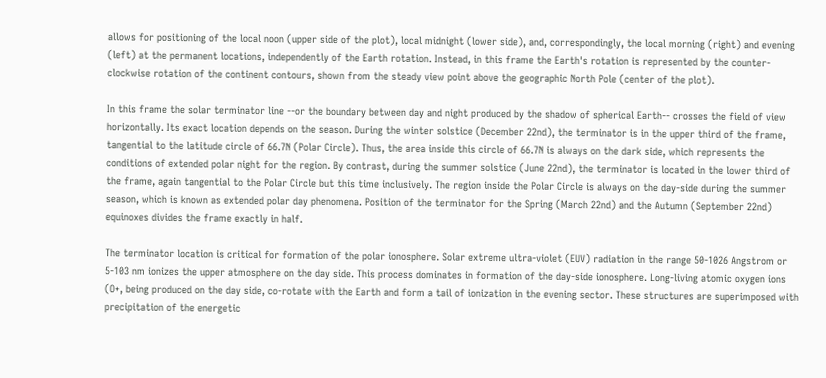allows for positioning of the local noon (upper side of the plot), local midnight (lower side), and, correspondingly, the local morning (right) and evening (left) at the permanent locations, independently of the Earth rotation. Instead, in this frame the Earth's rotation is represented by the counter-clockwise rotation of the continent contours, shown from the steady view point above the geographic North Pole (center of the plot).

In this frame the solar terminator line --or the boundary between day and night produced by the shadow of spherical Earth-- crosses the field of view horizontally. Its exact location depends on the season. During the winter solstice (December 22nd), the terminator is in the upper third of the frame, tangential to the latitude circle of 66.7N (Polar Circle). Thus, the area inside this circle of 66.7N is always on the dark side, which represents the conditions of extended polar night for the region. By contrast, during the summer solstice (June 22nd), the terminator is located in the lower third of the frame, again tangential to the Polar Circle but this time inclusively. The region inside the Polar Circle is always on the day-side during the summer season, which is known as extended polar day phenomena. Position of the terminator for the Spring (March 22nd) and the Autumn (September 22nd) equinoxes divides the frame exactly in half.

The terminator location is critical for formation of the polar ionosphere. Solar extreme ultra-violet (EUV) radiation in the range 50-1026 Angstrom or 5-103 nm ionizes the upper atmosphere on the day side. This process dominates in formation of the day-side ionosphere. Long-living atomic oxygen ions (O+, being produced on the day side, co-rotate with the Earth and form a tail of ionization in the evening sector. These structures are superimposed with precipitation of the energetic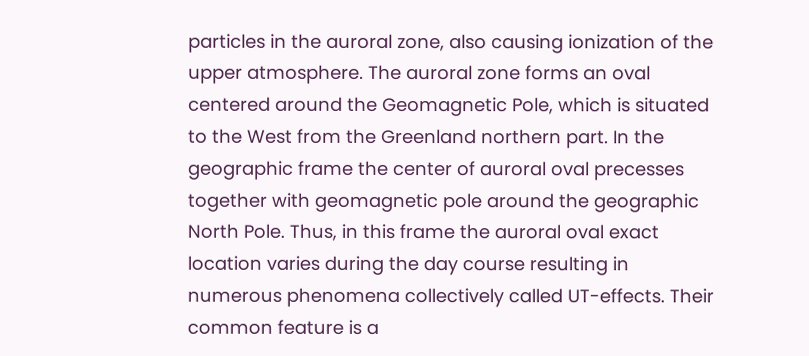particles in the auroral zone, also causing ionization of the upper atmosphere. The auroral zone forms an oval centered around the Geomagnetic Pole, which is situated to the West from the Greenland northern part. In the geographic frame the center of auroral oval precesses together with geomagnetic pole around the geographic North Pole. Thus, in this frame the auroral oval exact location varies during the day course resulting in numerous phenomena collectively called UT-effects. Their common feature is a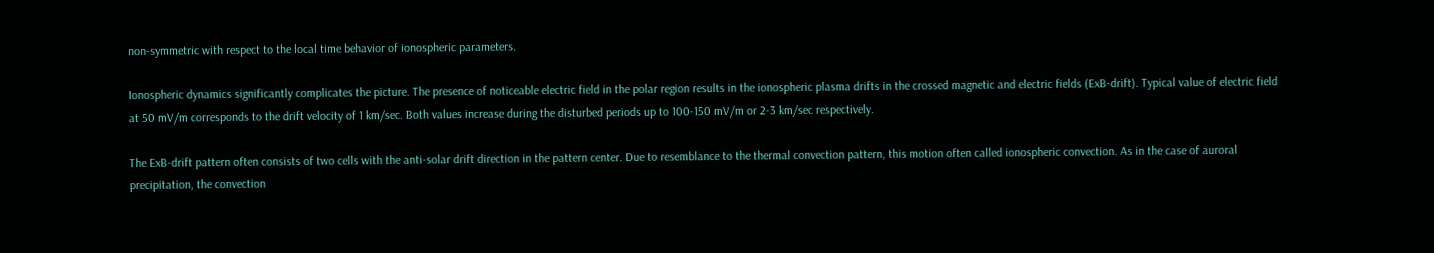non-symmetric with respect to the local time behavior of ionospheric parameters.

Ionospheric dynamics significantly complicates the picture. The presence of noticeable electric field in the polar region results in the ionospheric plasma drifts in the crossed magnetic and electric fields (ExB-drift). Typical value of electric field at 50 mV/m corresponds to the drift velocity of 1 km/sec. Both values increase during the disturbed periods up to 100-150 mV/m or 2-3 km/sec respectively.

The ExB-drift pattern often consists of two cells with the anti-solar drift direction in the pattern center. Due to resemblance to the thermal convection pattern, this motion often called ionospheric convection. As in the case of auroral precipitation, the convection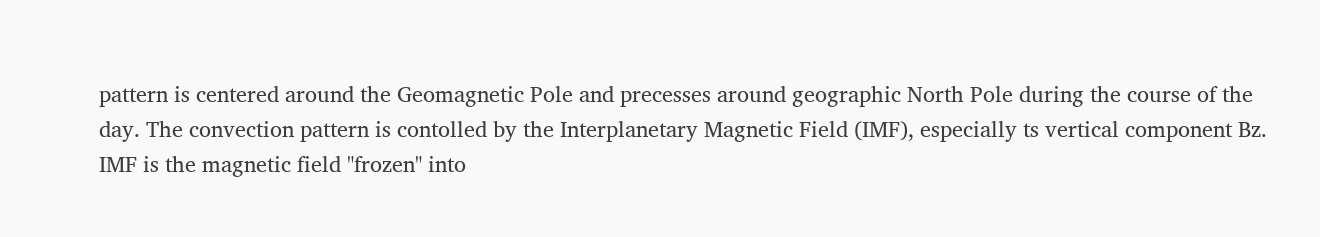pattern is centered around the Geomagnetic Pole and precesses around geographic North Pole during the course of the day. The convection pattern is contolled by the Interplanetary Magnetic Field (IMF), especially ts vertical component Bz. IMF is the magnetic field "frozen" into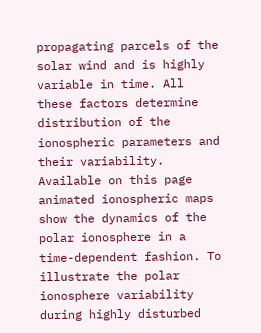propagating parcels of the solar wind and is highly variable in time. All these factors determine distribution of the ionospheric parameters and their variability. Available on this page animated ionospheric maps show the dynamics of the polar ionosphere in a time-dependent fashion. To illustrate the polar ionosphere variability during highly disturbed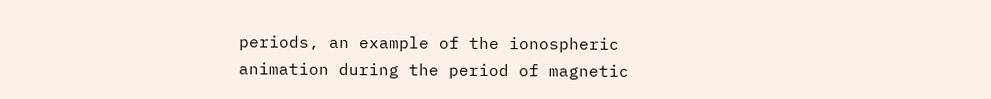periods, an example of the ionospheric animation during the period of magnetic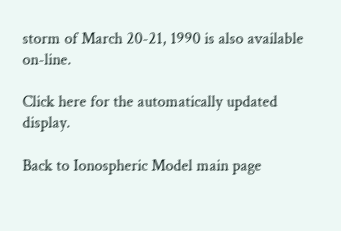storm of March 20-21, 1990 is also available on-line.

Click here for the automatically updated display.

Back to Ionospheric Model main page